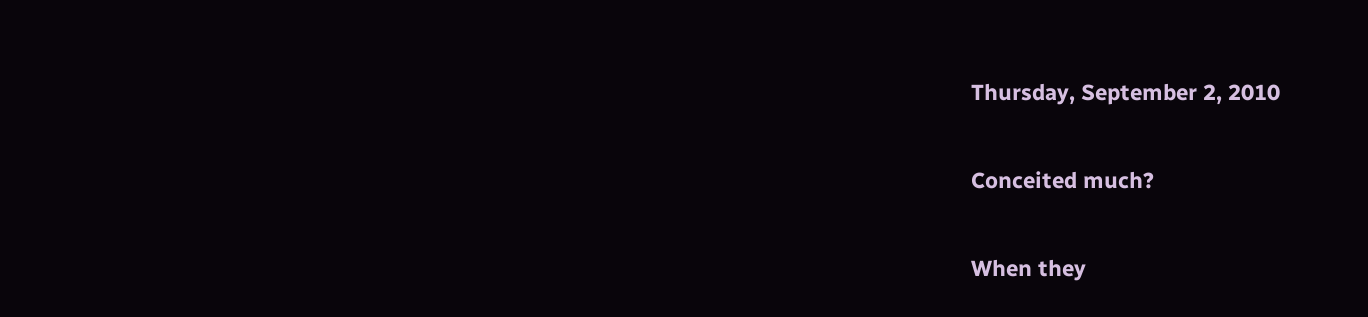Thursday, September 2, 2010

Conceited much?

When they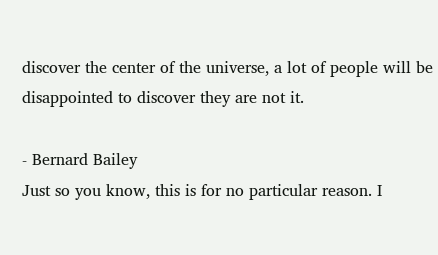discover the center of the universe, a lot of people will be disappointed to discover they are not it.

- Bernard Bailey
Just so you know, this is for no particular reason. I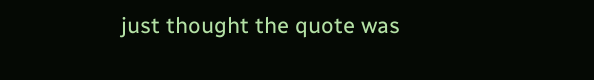just thought the quote was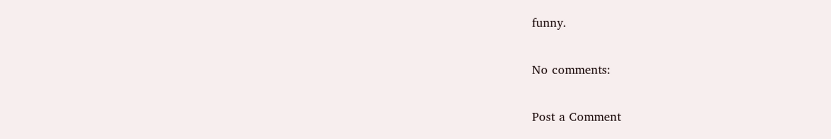funny.

No comments:

Post a Comment